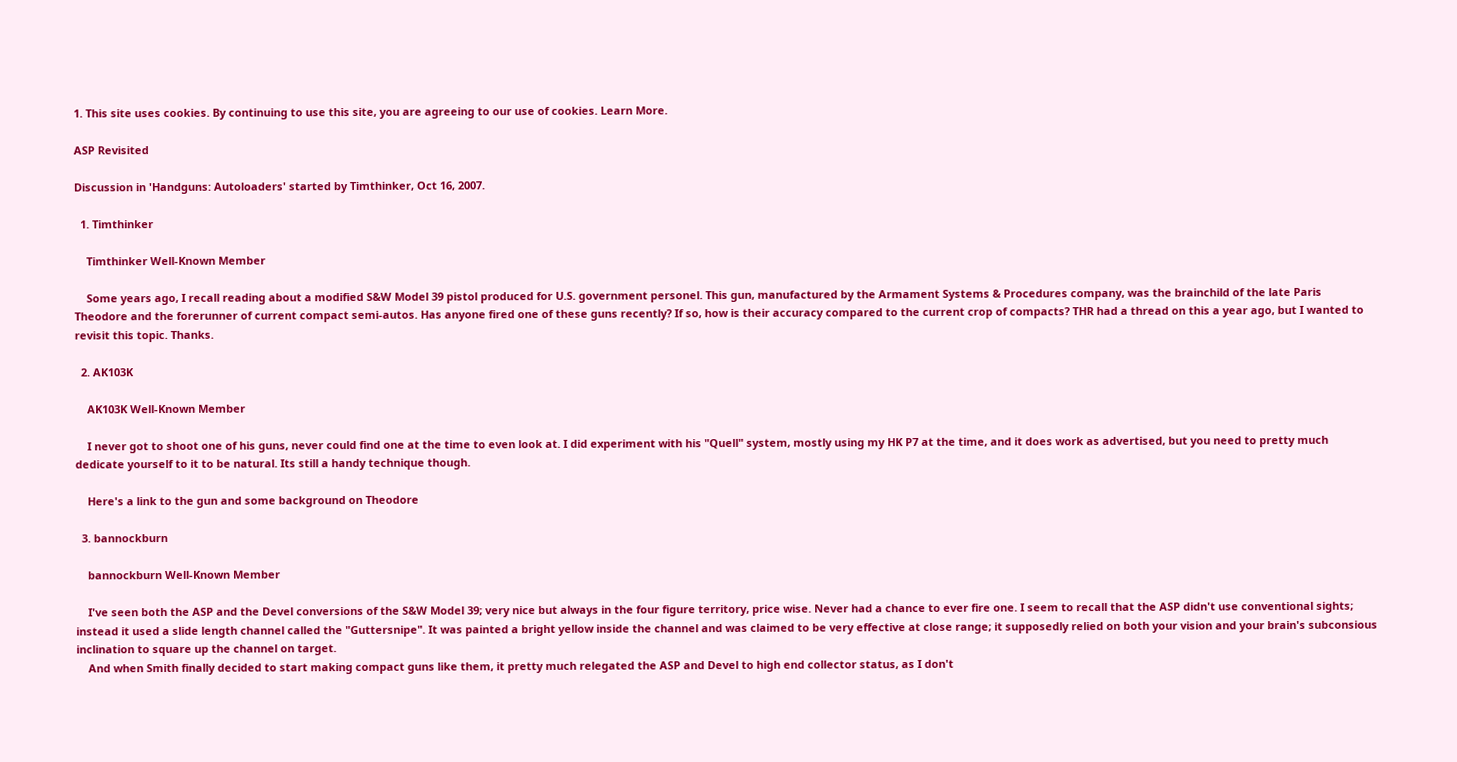1. This site uses cookies. By continuing to use this site, you are agreeing to our use of cookies. Learn More.

ASP Revisited

Discussion in 'Handguns: Autoloaders' started by Timthinker, Oct 16, 2007.

  1. Timthinker

    Timthinker Well-Known Member

    Some years ago, I recall reading about a modified S&W Model 39 pistol produced for U.S. government personel. This gun, manufactured by the Armament Systems & Procedures company, was the brainchild of the late Paris Theodore and the forerunner of current compact semi-autos. Has anyone fired one of these guns recently? If so, how is their accuracy compared to the current crop of compacts? THR had a thread on this a year ago, but I wanted to revisit this topic. Thanks.

  2. AK103K

    AK103K Well-Known Member

    I never got to shoot one of his guns, never could find one at the time to even look at. I did experiment with his "Quell" system, mostly using my HK P7 at the time, and it does work as advertised, but you need to pretty much dedicate yourself to it to be natural. Its still a handy technique though.

    Here's a link to the gun and some background on Theodore

  3. bannockburn

    bannockburn Well-Known Member

    I've seen both the ASP and the Devel conversions of the S&W Model 39; very nice but always in the four figure territory, price wise. Never had a chance to ever fire one. I seem to recall that the ASP didn't use conventional sights; instead it used a slide length channel called the "Guttersnipe". It was painted a bright yellow inside the channel and was claimed to be very effective at close range; it supposedly relied on both your vision and your brain's subconsious inclination to square up the channel on target.
    And when Smith finally decided to start making compact guns like them, it pretty much relegated the ASP and Devel to high end collector status, as I don't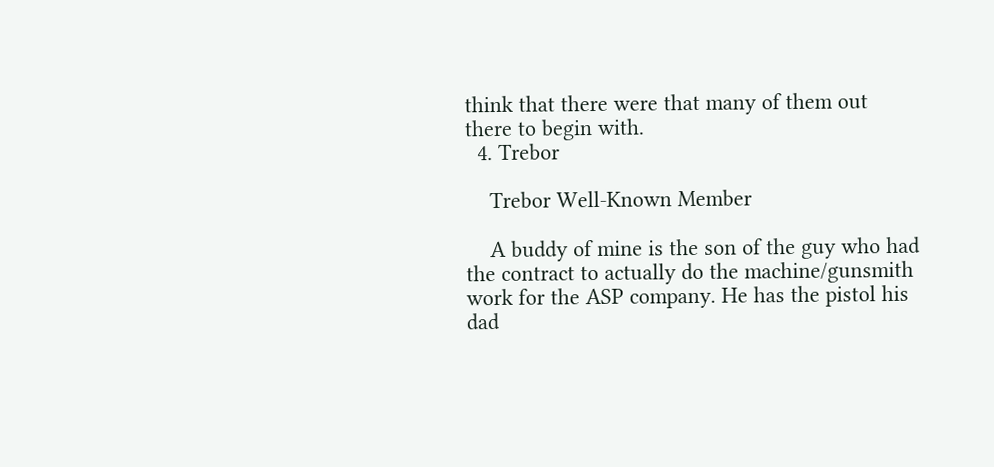think that there were that many of them out there to begin with.
  4. Trebor

    Trebor Well-Known Member

    A buddy of mine is the son of the guy who had the contract to actually do the machine/gunsmith work for the ASP company. He has the pistol his dad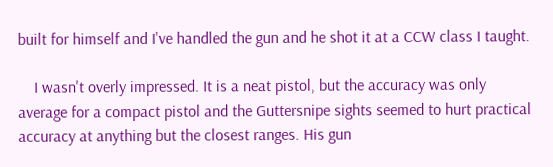built for himself and I've handled the gun and he shot it at a CCW class I taught.

    I wasn't overly impressed. It is a neat pistol, but the accuracy was only average for a compact pistol and the Guttersnipe sights seemed to hurt practical accuracy at anything but the closest ranges. His gun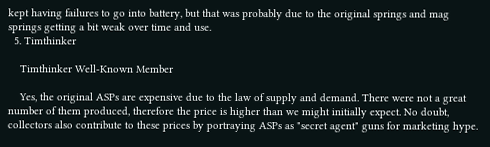kept having failures to go into battery, but that was probably due to the original springs and mag springs getting a bit weak over time and use.
  5. Timthinker

    Timthinker Well-Known Member

    Yes, the original ASPs are expensive due to the law of supply and demand. There were not a great number of them produced, therefore the price is higher than we might initially expect. No doubt, collectors also contribute to these prices by portraying ASPs as "secret agent" guns for marketing hype.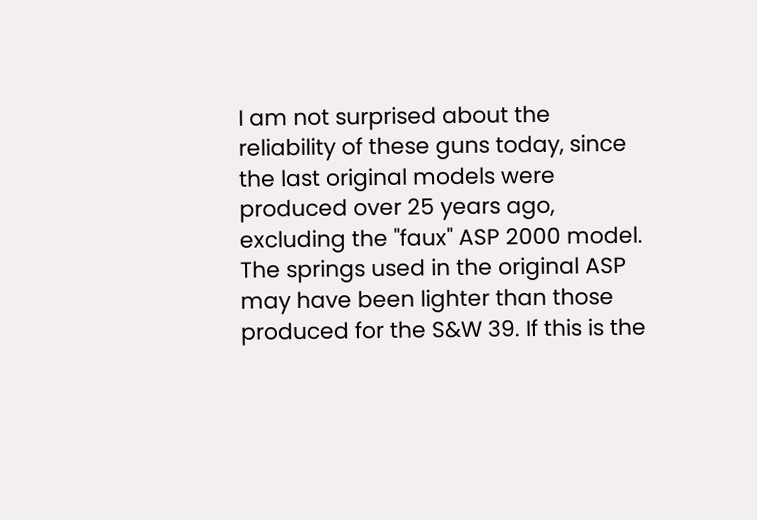I am not surprised about the reliability of these guns today, since the last original models were produced over 25 years ago, excluding the "faux" ASP 2000 model. The springs used in the original ASP may have been lighter than those produced for the S&W 39. If this is the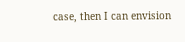case, then I can envision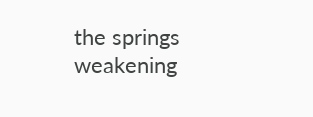the springs weakening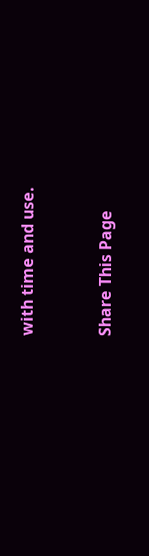with time and use.


Share This Page